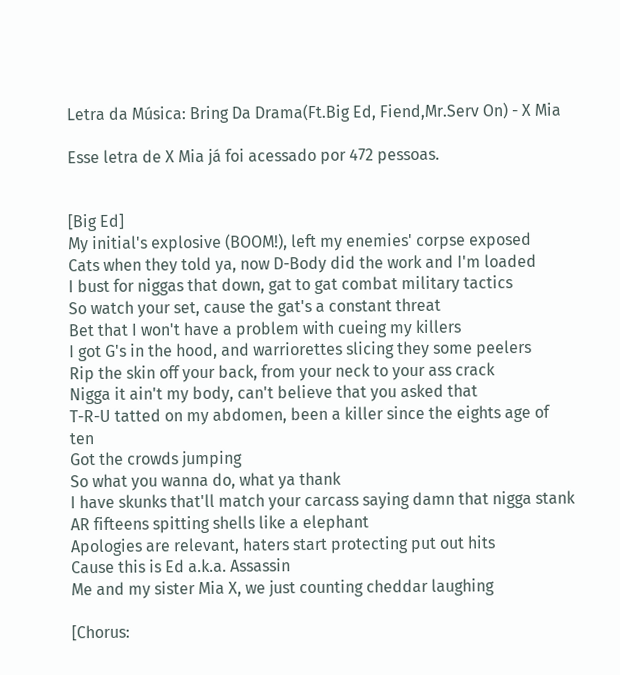Letra da Música: Bring Da Drama(Ft.Big Ed, Fiend,Mr.Serv On) - X Mia

Esse letra de X Mia já foi acessado por 472 pessoas.


[Big Ed]
My initial's explosive (BOOM!), left my enemies' corpse exposed
Cats when they told ya, now D-Body did the work and I'm loaded
I bust for niggas that down, gat to gat combat military tactics
So watch your set, cause the gat's a constant threat
Bet that I won't have a problem with cueing my killers
I got G's in the hood, and warriorettes slicing they some peelers
Rip the skin off your back, from your neck to your ass crack
Nigga it ain't my body, can't believe that you asked that
T-R-U tatted on my abdomen, been a killer since the eights age of ten
Got the crowds jumping
So what you wanna do, what ya thank
I have skunks that'll match your carcass saying damn that nigga stank
AR fifteens spitting shells like a elephant
Apologies are relevant, haters start protecting put out hits
Cause this is Ed a.k.a. Assassin
Me and my sister Mia X, we just counting cheddar laughing

[Chorus: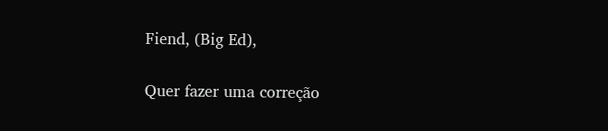Fiend, (Big Ed),

Quer fazer uma correção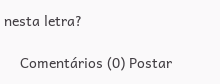nesta letra?

    Comentários (0) Postar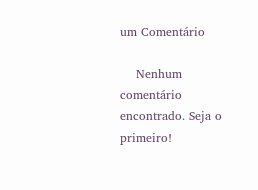um Comentário

    Nenhum comentário encontrado. Seja o primeiro!